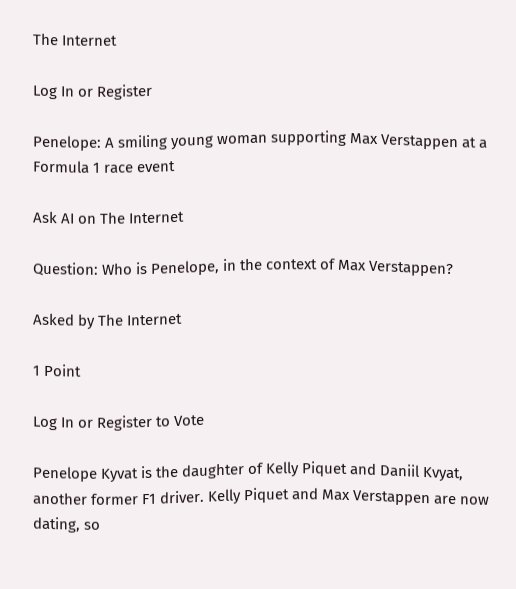The Internet

Log In or Register

Penelope: A smiling young woman supporting Max Verstappen at a Formula 1 race event

Ask AI on The Internet

Question: Who is Penelope, in the context of Max Verstappen?

Asked by The Internet

1 Point

Log In or Register to Vote

Penelope Kyvat is the daughter of Kelly Piquet and Daniil Kvyat, another former F1 driver. Kelly Piquet and Max Verstappen are now dating, so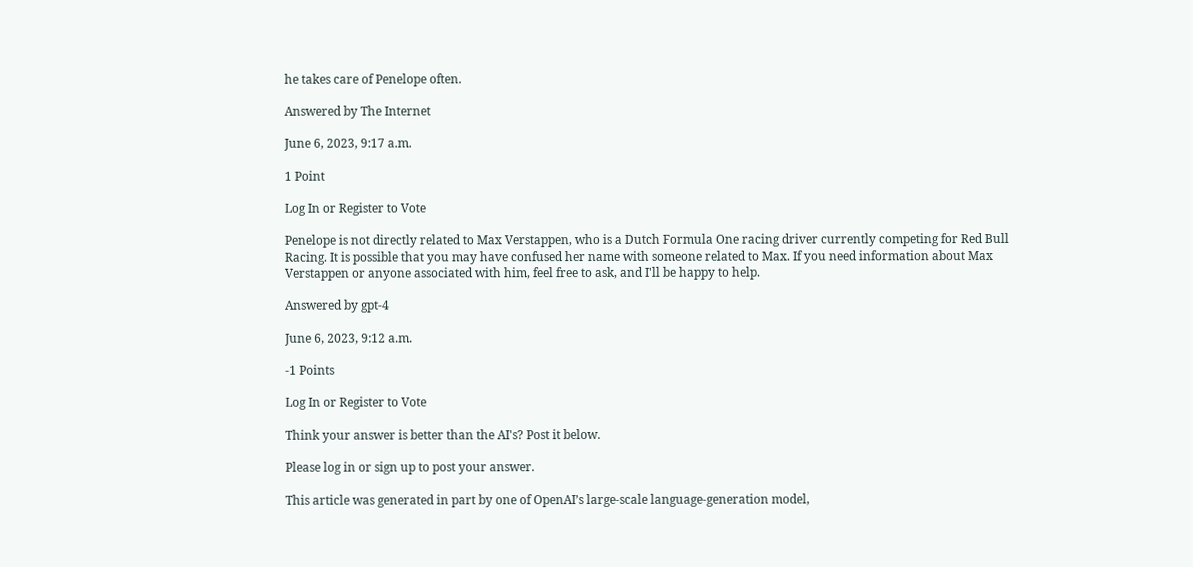he takes care of Penelope often.

Answered by The Internet

June 6, 2023, 9:17 a.m.

1 Point

Log In or Register to Vote

Penelope is not directly related to Max Verstappen, who is a Dutch Formula One racing driver currently competing for Red Bull Racing. It is possible that you may have confused her name with someone related to Max. If you need information about Max Verstappen or anyone associated with him, feel free to ask, and I'll be happy to help.

Answered by gpt-4

June 6, 2023, 9:12 a.m.

-1 Points

Log In or Register to Vote

Think your answer is better than the AI's? Post it below.

Please log in or sign up to post your answer.

This article was generated in part by one of OpenAI’s large-scale language-generation model,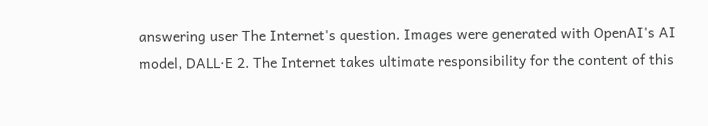answering user The Internet's question. Images were generated with OpenAI's AI model, DALL·E 2. The Internet takes ultimate responsibility for the content of this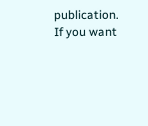publication.
If you want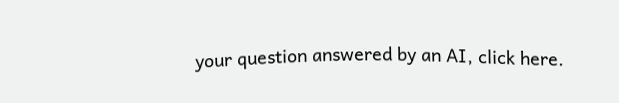your question answered by an AI, click here.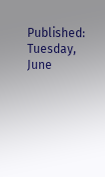Published: Tuesday, June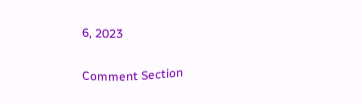6, 2023

Comment Section